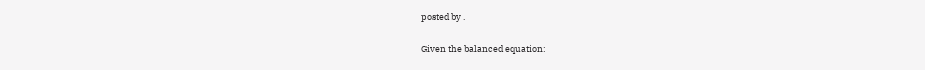posted by .

Given the balanced equation: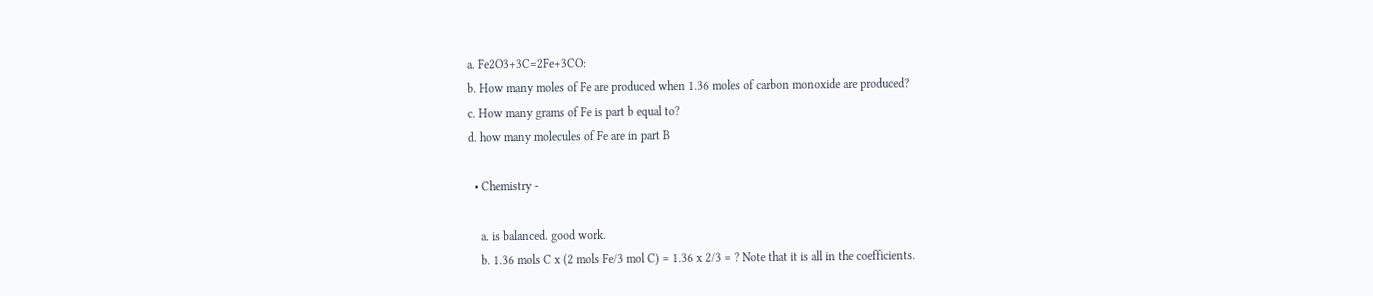a. Fe2O3+3C=2Fe+3CO:
b. How many moles of Fe are produced when 1.36 moles of carbon monoxide are produced?
c. How many grams of Fe is part b equal to?
d. how many molecules of Fe are in part B

  • Chemistry -

    a. is balanced. good work.
    b. 1.36 mols C x (2 mols Fe/3 mol C) = 1.36 x 2/3 = ? Note that it is all in the coefficients.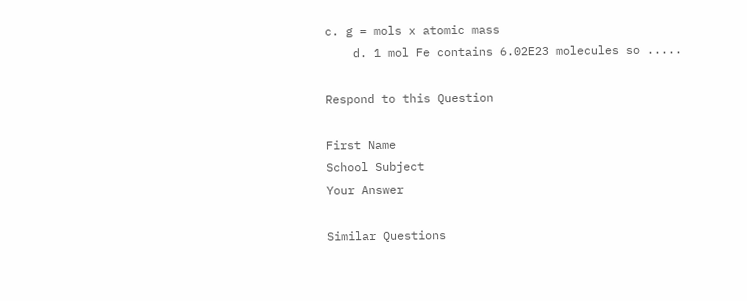c. g = mols x atomic mass
    d. 1 mol Fe contains 6.02E23 molecules so .....

Respond to this Question

First Name
School Subject
Your Answer

Similar Questions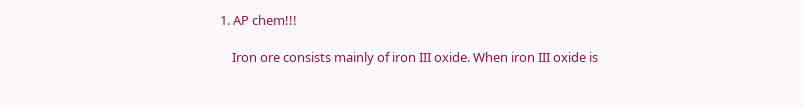1. AP chem!!!

    Iron ore consists mainly of iron III oxide. When iron III oxide is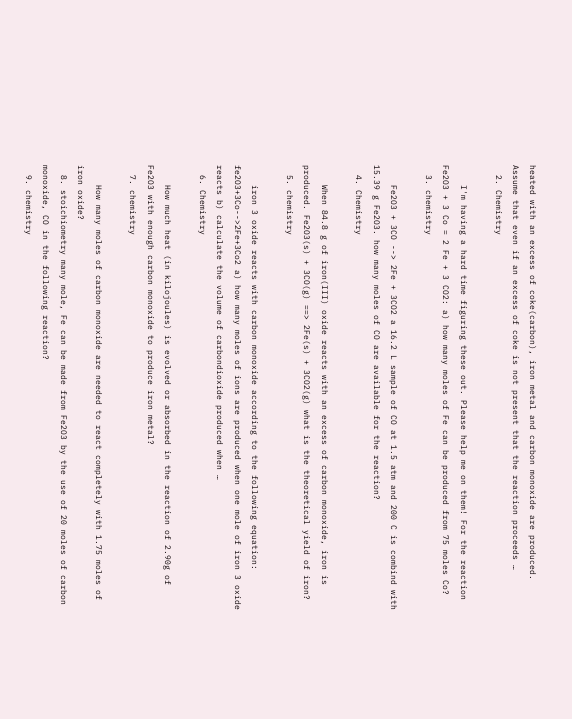heated with an excess of coke(carbon), iron metal and carbon monoxide are produced. Assume that even if an excess of coke is not present that the reaction proceeds …
  2. Chemistry

    I'm having a hard time figuring these out. Please help me on them! For the reaction Fe2O3 + 3 Co = 2 Fe + 3 CO2: a) how many moles of Fe can be produced from 75 moles Co?
  3. chemistry

    Fe2O3 + 3CO --> 2Fe + 3CO2 a 16.2 L sample of CO at 1.5 atm and 200 C is combind with 15.39 g Fe2O3. how many moles of CO are available for the reaction?
  4. Chemistry

    When 84.8 g of iron(III) oxide reacts with an excess of carbon monoxide, iron is produced. Fe2O3(s) + 3CO(g) ==> 2Fe(s) + 3CO2(g) what is the theoretical yield of iron?
  5. chemistry

    iron 3 oxide reacts with carbon monoxide according to the following equation: fe2O3+3Co-->2Fe+3Co2 a) how many moles of ions are produced when one mole of iron 3 oxide reacts b) calculate the volume of carbondioxide produced when …
  6. Chemistry

    How much heat (in kilojoules) is evolved or absorbed in the reaction of 2.90g of Fe2O3 with enough carbon monoxide to produce iron metal?
  7. chemistry

    How many moles of carbon monoxide are needed to react completely with 1.75 moles of iron oxide?
  8. stoichiometry many mole, Fe can be made from Fe2O3 by the use of 20 moles of carbon monoxide, CO in the following reaction?
  9. chemistry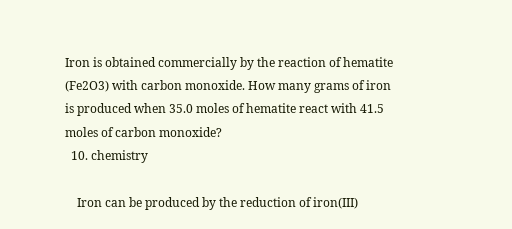Iron is obtained commercially by the reaction of hematite (Fe2O3) with carbon monoxide. How many grams of iron is produced when 35.0 moles of hematite react with 41.5 moles of carbon monoxide?
  10. chemistry

    Iron can be produced by the reduction of iron(III)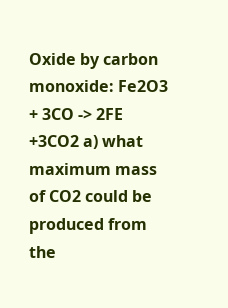Oxide by carbon monoxide: Fe2O3 + 3CO -> 2FE +3CO2 a) what maximum mass of CO2 could be produced from the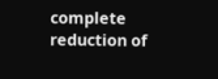complete reduction of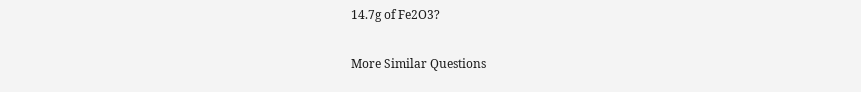14.7g of Fe2O3?

More Similar Questions